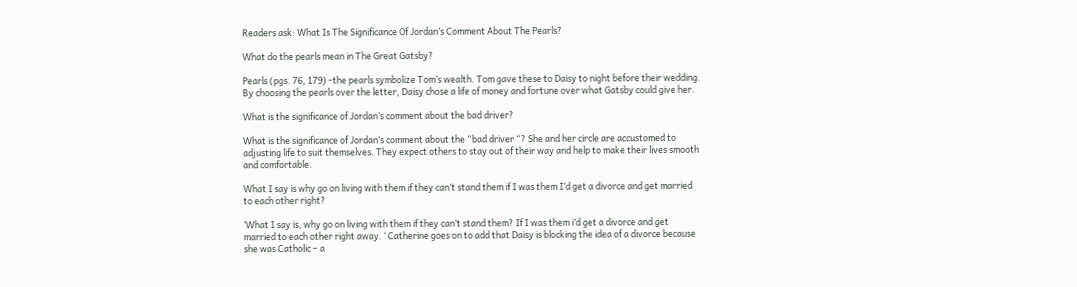Readers ask: What Is The Significance Of Jordan’s Comment About The Pearls?

What do the pearls mean in The Great Gatsby?

Pearls (pgs. 76, 179) -the pearls symbolize Tom’s wealth. Tom gave these to Daisy to night before their wedding. By choosing the pearls over the letter, Daisy chose a life of money and fortune over what Gatsby could give her.

What is the significance of Jordan’s comment about the bad driver?

What is the significance of Jordan’s comment about the “bad driver “? She and her circle are accustomed to adjusting life to suit themselves. They expect others to stay out of their way and help to make their lives smooth and comfortable.

What I say is why go on living with them if they can’t stand them if I was them I’d get a divorce and get married to each other right?

‘What I say is, why go on living with them if they can’t stand them? If I was them i’d get a divorce and get married to each other right away. ‘ Catherine goes on to add that Daisy is blocking the idea of a divorce because she was Catholic – a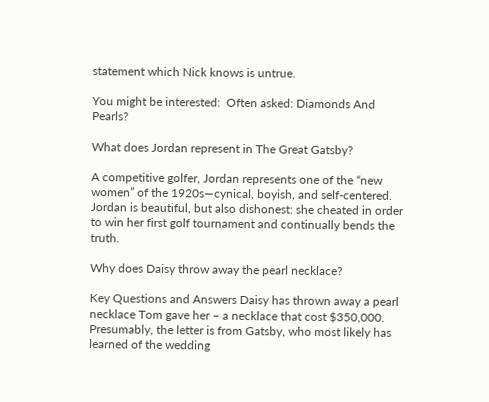statement which Nick knows is untrue.

You might be interested:  Often asked: Diamonds And Pearls?

What does Jordan represent in The Great Gatsby?

A competitive golfer, Jordan represents one of the “new women” of the 1920s—cynical, boyish, and self-centered. Jordan is beautiful, but also dishonest: she cheated in order to win her first golf tournament and continually bends the truth.

Why does Daisy throw away the pearl necklace?

Key Questions and Answers Daisy has thrown away a pearl necklace Tom gave her – a necklace that cost $350,000. Presumably, the letter is from Gatsby, who most likely has learned of the wedding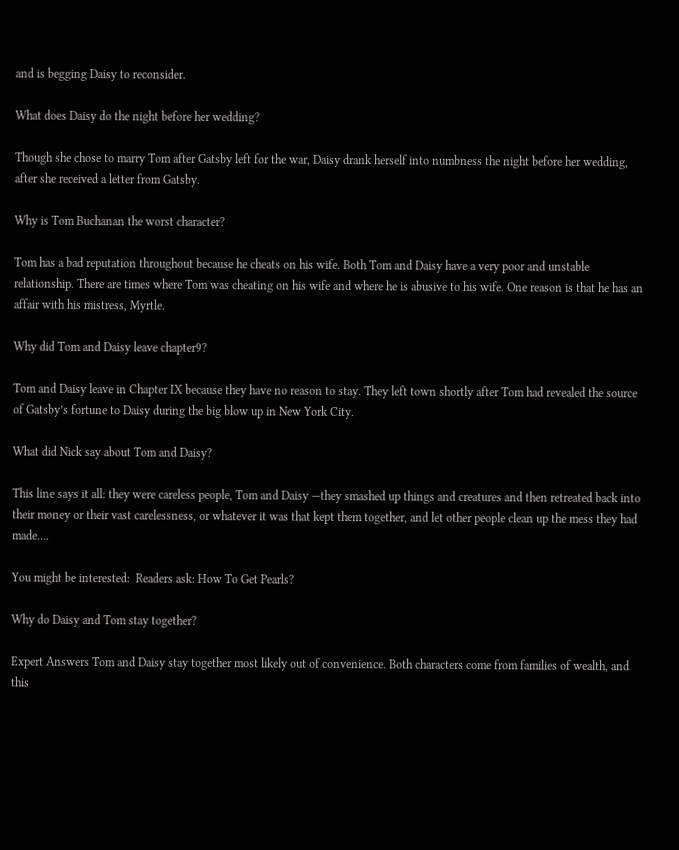and is begging Daisy to reconsider.

What does Daisy do the night before her wedding?

Though she chose to marry Tom after Gatsby left for the war, Daisy drank herself into numbness the night before her wedding, after she received a letter from Gatsby.

Why is Tom Buchanan the worst character?

Tom has a bad reputation throughout because he cheats on his wife. Both Tom and Daisy have a very poor and unstable relationship. There are times where Tom was cheating on his wife and where he is abusive to his wife. One reason is that he has an affair with his mistress, Myrtle.

Why did Tom and Daisy leave chapter9?

Tom and Daisy leave in Chapter IX because they have no reason to stay. They left town shortly after Tom had revealed the source of Gatsby’s fortune to Daisy during the big blow up in New York City.

What did Nick say about Tom and Daisy?

This line says it all: they were careless people, Tom and Daisy —they smashed up things and creatures and then retreated back into their money or their vast carelessness, or whatever it was that kept them together, and let other people clean up the mess they had made….

You might be interested:  Readers ask: How To Get Pearls?

Why do Daisy and Tom stay together?

Expert Answers Tom and Daisy stay together most likely out of convenience. Both characters come from families of wealth, and this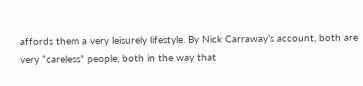affords them a very leisurely lifestyle. By Nick Carraway’s account, both are very “careless” people, both in the way that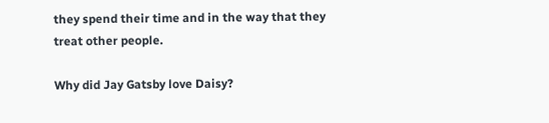they spend their time and in the way that they treat other people.

Why did Jay Gatsby love Daisy?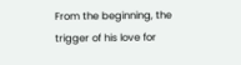From the beginning, the trigger of his love for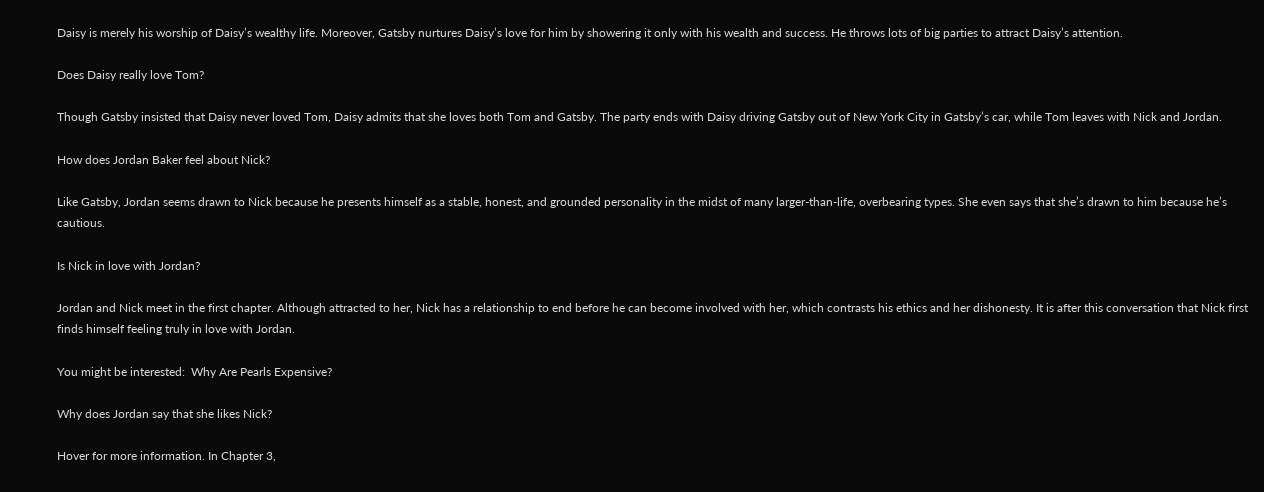Daisy is merely his worship of Daisy’s wealthy life. Moreover, Gatsby nurtures Daisy’s love for him by showering it only with his wealth and success. He throws lots of big parties to attract Daisy’s attention.

Does Daisy really love Tom?

Though Gatsby insisted that Daisy never loved Tom, Daisy admits that she loves both Tom and Gatsby. The party ends with Daisy driving Gatsby out of New York City in Gatsby’s car, while Tom leaves with Nick and Jordan.

How does Jordan Baker feel about Nick?

Like Gatsby, Jordan seems drawn to Nick because he presents himself as a stable, honest, and grounded personality in the midst of many larger-than-life, overbearing types. She even says that she’s drawn to him because he’s cautious.

Is Nick in love with Jordan?

Jordan and Nick meet in the first chapter. Although attracted to her, Nick has a relationship to end before he can become involved with her, which contrasts his ethics and her dishonesty. It is after this conversation that Nick first finds himself feeling truly in love with Jordan.

You might be interested:  Why Are Pearls Expensive?

Why does Jordan say that she likes Nick?

Hover for more information. In Chapter 3,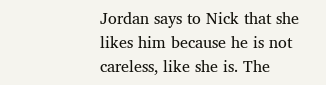Jordan says to Nick that she likes him because he is not careless, like she is. The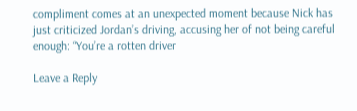compliment comes at an unexpected moment because Nick has just criticized Jordan’s driving, accusing her of not being careful enough: “You’re a rotten driver

Leave a Reply